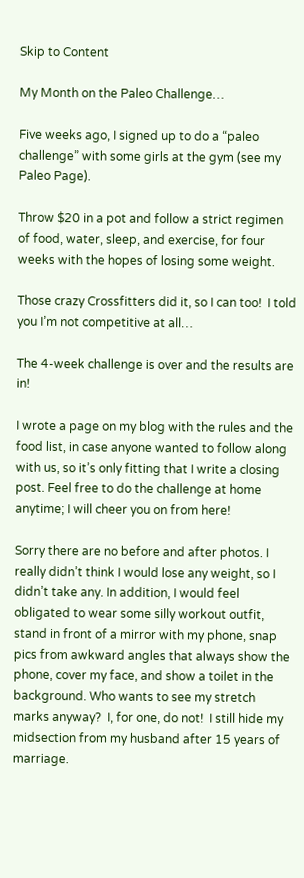Skip to Content

My Month on the Paleo Challenge…

Five weeks ago, I signed up to do a “paleo challenge” with some girls at the gym (see my Paleo Page).

Throw $20 in a pot and follow a strict regimen of food, water, sleep, and exercise, for four weeks with the hopes of losing some weight.

Those crazy Crossfitters did it, so I can too!  I told you I’m not competitive at all…

The 4-week challenge is over and the results are in!

I wrote a page on my blog with the rules and the food list, in case anyone wanted to follow along with us, so it’s only fitting that I write a closing post. Feel free to do the challenge at home anytime; I will cheer you on from here!

Sorry there are no before and after photos. I really didn’t think I would lose any weight, so I didn’t take any. In addition, I would feel obligated to wear some silly workout outfit, stand in front of a mirror with my phone, snap pics from awkward angles that always show the phone, cover my face, and show a toilet in the background. Who wants to see my stretch marks anyway?  I, for one, do not!  I still hide my midsection from my husband after 15 years of marriage.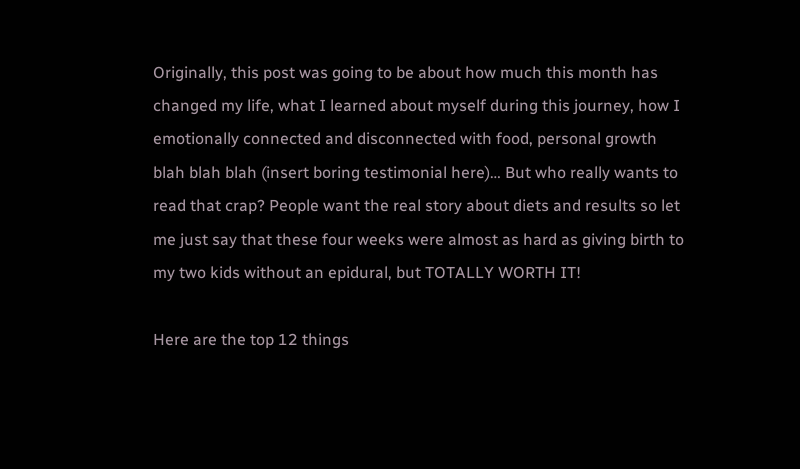Originally, this post was going to be about how much this month has changed my life, what I learned about myself during this journey, how I emotionally connected and disconnected with food, personal growth blah blah blah (insert boring testimonial here)… But who really wants to read that crap? People want the real story about diets and results so let me just say that these four weeks were almost as hard as giving birth to my two kids without an epidural, but TOTALLY WORTH IT!

Here are the top 12 things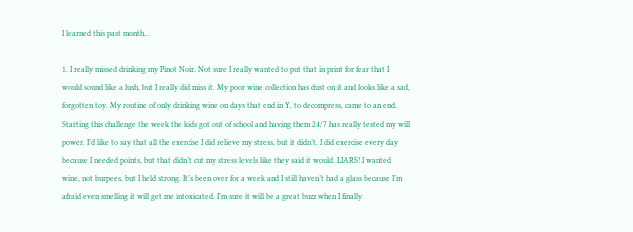I learned this past month…

1. I really missed drinking my Pinot Noir. Not sure I really wanted to put that in print for fear that I would sound like a lush, but I really did miss it. My poor wine collection has dust on it and looks like a sad, forgotten toy. My routine of only drinking wine on days that end in Y, to decompress, came to an end.  Starting this challenge the week the kids got out of school and having them 24/7 has really tested my will power. I’d like to say that all the exercise I did relieve my stress, but it didn’t. I did exercise every day because I needed points, but that didn’t cut my stress levels like they said it would. LIARS! I wanted wine, not burpees, but I held strong. It’s been over for a week and I still haven’t had a glass because I’m afraid even smelling it will get me intoxicated. I’m sure it will be a great buzz when I finally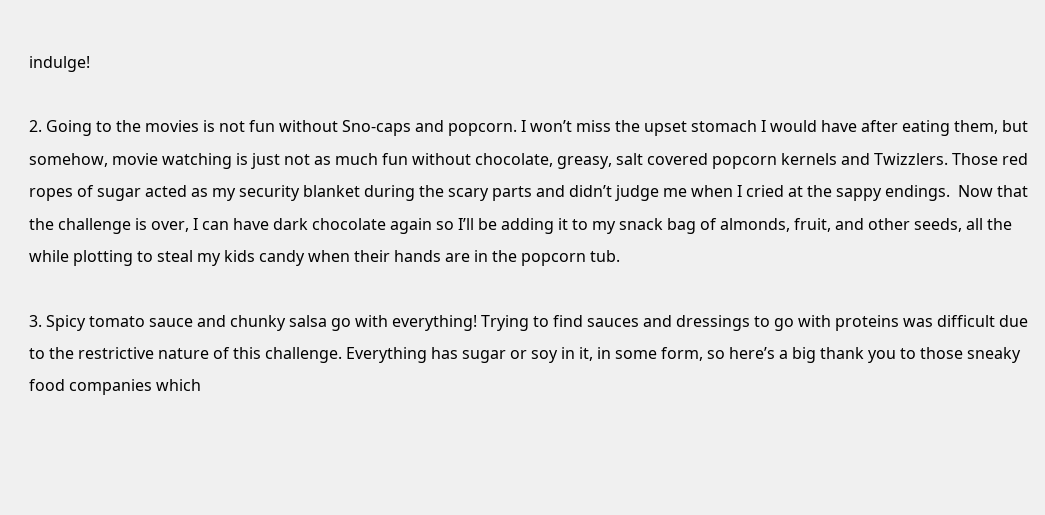indulge!

2. Going to the movies is not fun without Sno-caps and popcorn. I won’t miss the upset stomach I would have after eating them, but somehow, movie watching is just not as much fun without chocolate, greasy, salt covered popcorn kernels and Twizzlers. Those red ropes of sugar acted as my security blanket during the scary parts and didn’t judge me when I cried at the sappy endings.  Now that the challenge is over, I can have dark chocolate again so I’ll be adding it to my snack bag of almonds, fruit, and other seeds, all the while plotting to steal my kids candy when their hands are in the popcorn tub.

3. Spicy tomato sauce and chunky salsa go with everything! Trying to find sauces and dressings to go with proteins was difficult due to the restrictive nature of this challenge. Everything has sugar or soy in it, in some form, so here’s a big thank you to those sneaky food companies which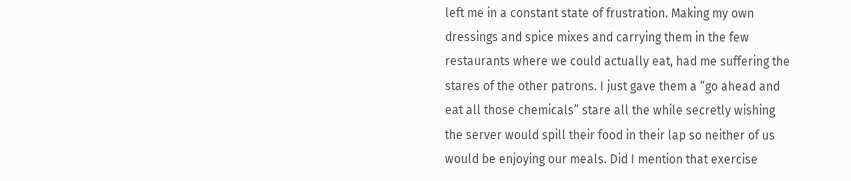left me in a constant state of frustration. Making my own dressings and spice mixes and carrying them in the few restaurants where we could actually eat, had me suffering the stares of the other patrons. I just gave them a “go ahead and eat all those chemicals” stare all the while secretly wishing the server would spill their food in their lap so neither of us would be enjoying our meals. Did I mention that exercise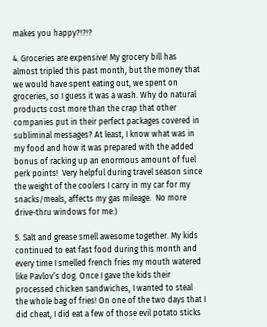makes you happy?!?!?

4. Groceries are expensive! My grocery bill has almost tripled this past month, but the money that we would have spent eating out, we spent on groceries, so I guess it was a wash. Why do natural products cost more than the crap that other companies put in their perfect packages covered in subliminal messages? At least, I know what was in my food and how it was prepared with the added bonus of racking up an enormous amount of fuel perk points!  Very helpful during travel season since the weight of the coolers I carry in my car for my snacks/meals, affects my gas mileage.  No more drive-thru windows for me:)

5. Salt and grease smell awesome together. My kids continued to eat fast food during this month and every time I smelled french fries my mouth watered like Pavlov’s dog. Once I gave the kids their processed chicken sandwiches, I wanted to steal the whole bag of fries! On one of the two days that I did cheat, I did eat a few of those evil potato sticks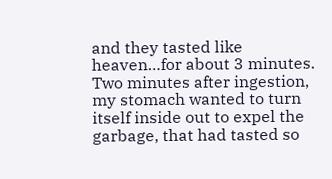and they tasted like heaven…for about 3 minutes.  Two minutes after ingestion, my stomach wanted to turn itself inside out to expel the garbage, that had tasted so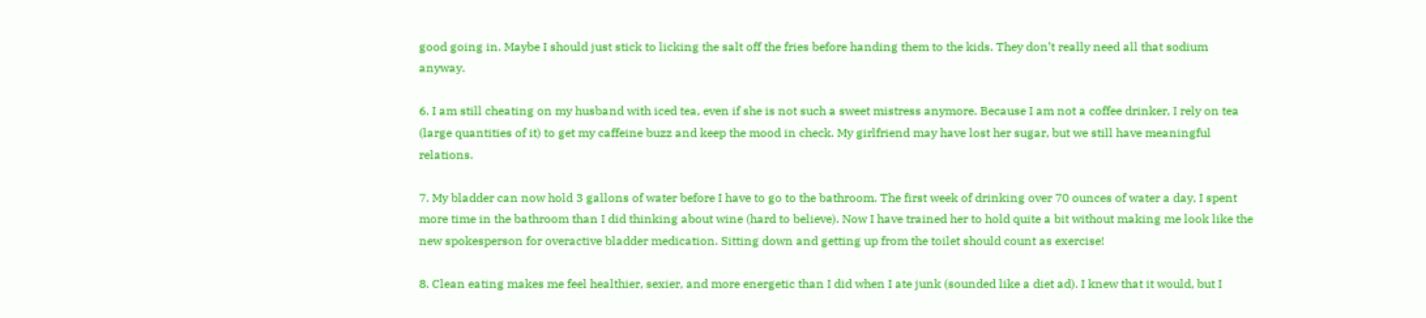good going in. Maybe I should just stick to licking the salt off the fries before handing them to the kids. They don’t really need all that sodium anyway.

6. I am still cheating on my husband with iced tea, even if she is not such a sweet mistress anymore. Because I am not a coffee drinker, I rely on tea (large quantities of it) to get my caffeine buzz and keep the mood in check. My girlfriend may have lost her sugar, but we still have meaningful relations.

7. My bladder can now hold 3 gallons of water before I have to go to the bathroom. The first week of drinking over 70 ounces of water a day, I spent more time in the bathroom than I did thinking about wine (hard to believe). Now I have trained her to hold quite a bit without making me look like the new spokesperson for overactive bladder medication. Sitting down and getting up from the toilet should count as exercise!

8. Clean eating makes me feel healthier, sexier, and more energetic than I did when I ate junk (sounded like a diet ad). I knew that it would, but I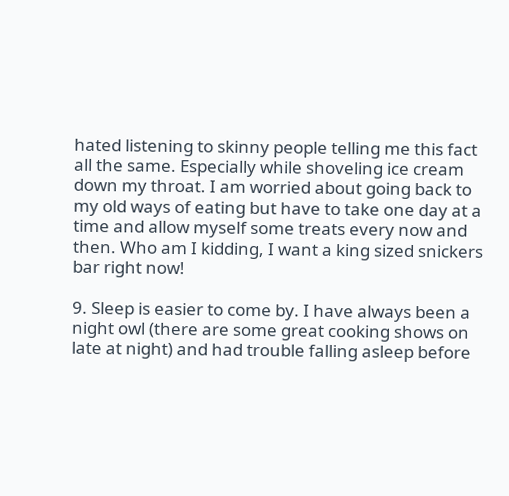hated listening to skinny people telling me this fact all the same. Especially while shoveling ice cream down my throat. I am worried about going back to my old ways of eating but have to take one day at a time and allow myself some treats every now and then. Who am I kidding, I want a king sized snickers bar right now!

9. Sleep is easier to come by. I have always been a night owl (there are some great cooking shows on late at night) and had trouble falling asleep before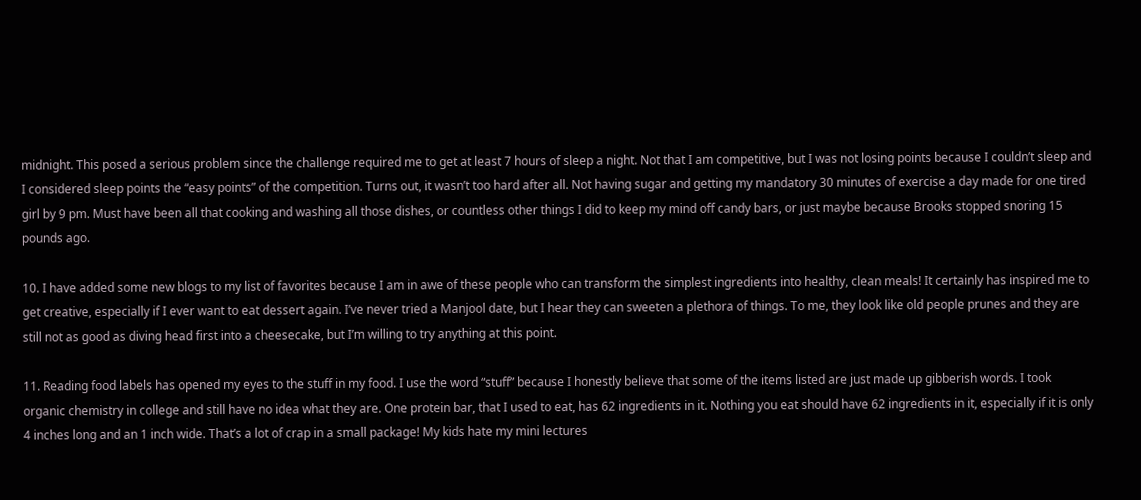midnight. This posed a serious problem since the challenge required me to get at least 7 hours of sleep a night. Not that I am competitive, but I was not losing points because I couldn’t sleep and I considered sleep points the “easy points” of the competition. Turns out, it wasn’t too hard after all. Not having sugar and getting my mandatory 30 minutes of exercise a day made for one tired girl by 9 pm. Must have been all that cooking and washing all those dishes, or countless other things I did to keep my mind off candy bars, or just maybe because Brooks stopped snoring 15 pounds ago.

10. I have added some new blogs to my list of favorites because I am in awe of these people who can transform the simplest ingredients into healthy, clean meals! It certainly has inspired me to get creative, especially if I ever want to eat dessert again. I’ve never tried a Manjool date, but I hear they can sweeten a plethora of things. To me, they look like old people prunes and they are still not as good as diving head first into a cheesecake, but I’m willing to try anything at this point.

11. Reading food labels has opened my eyes to the stuff in my food. I use the word “stuff” because I honestly believe that some of the items listed are just made up gibberish words. I took organic chemistry in college and still have no idea what they are. One protein bar, that I used to eat, has 62 ingredients in it. Nothing you eat should have 62 ingredients in it, especially if it is only 4 inches long and an 1 inch wide. That’s a lot of crap in a small package! My kids hate my mini lectures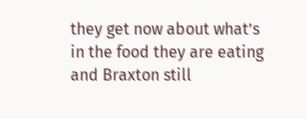they get now about what’s in the food they are eating and Braxton still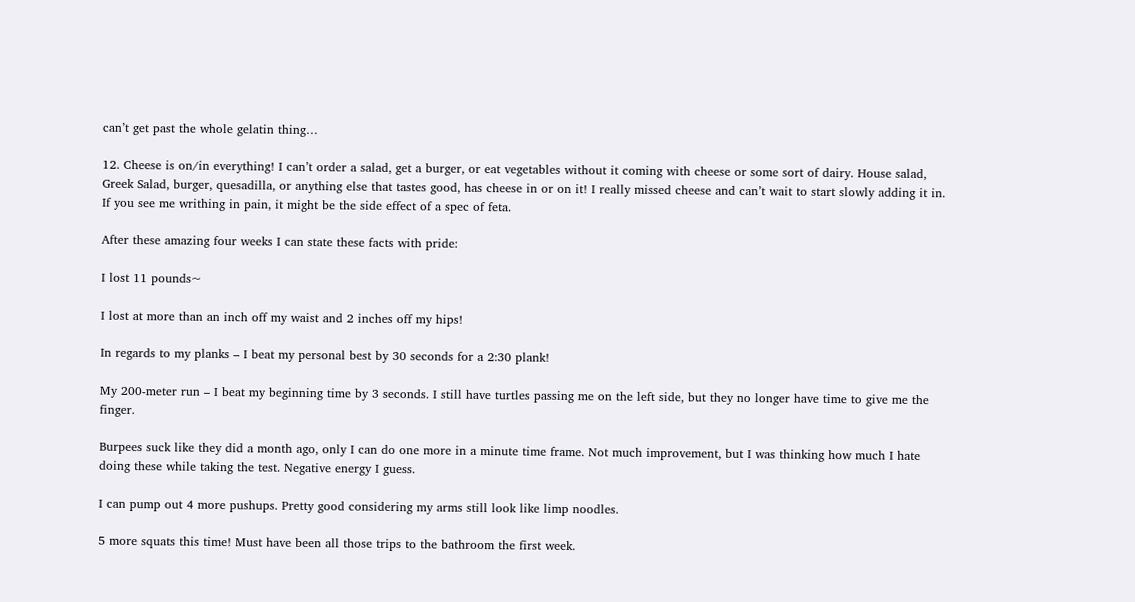can’t get past the whole gelatin thing…

12. Cheese is on/in everything! I can’t order a salad, get a burger, or eat vegetables without it coming with cheese or some sort of dairy. House salad, Greek Salad, burger, quesadilla, or anything else that tastes good, has cheese in or on it! I really missed cheese and can’t wait to start slowly adding it in. If you see me writhing in pain, it might be the side effect of a spec of feta.

After these amazing four weeks I can state these facts with pride:

I lost 11 pounds~

I lost at more than an inch off my waist and 2 inches off my hips!

In regards to my planks – I beat my personal best by 30 seconds for a 2:30 plank!

My 200-meter run – I beat my beginning time by 3 seconds. I still have turtles passing me on the left side, but they no longer have time to give me the finger.

Burpees suck like they did a month ago, only I can do one more in a minute time frame. Not much improvement, but I was thinking how much I hate doing these while taking the test. Negative energy I guess.

I can pump out 4 more pushups. Pretty good considering my arms still look like limp noodles.

5 more squats this time! Must have been all those trips to the bathroom the first week.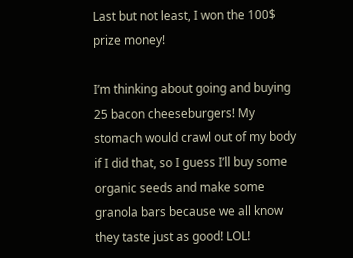Last but not least, I won the 100$ prize money!

I’m thinking about going and buying 25 bacon cheeseburgers! My stomach would crawl out of my body if I did that, so I guess I’ll buy some organic seeds and make some granola bars because we all know they taste just as good! LOL!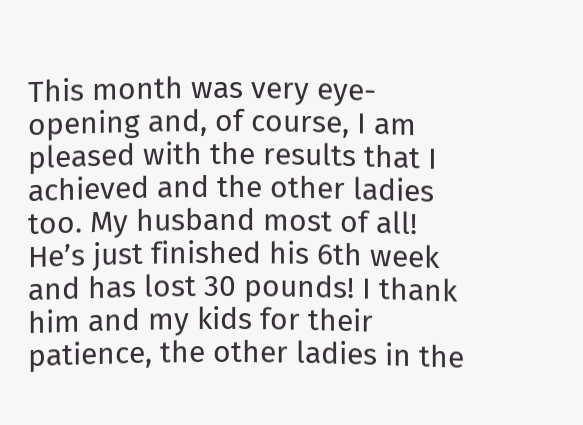This month was very eye-opening and, of course, I am pleased with the results that I achieved and the other ladies too. My husband most of all! He’s just finished his 6th week and has lost 30 pounds! I thank him and my kids for their patience, the other ladies in the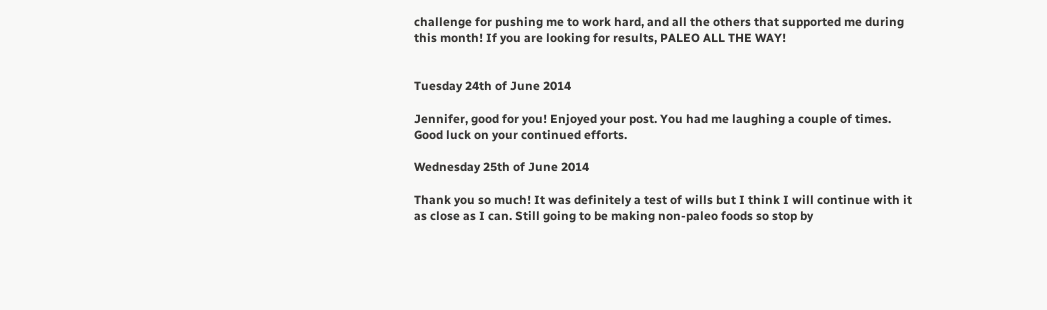challenge for pushing me to work hard, and all the others that supported me during this month! If you are looking for results, PALEO ALL THE WAY!


Tuesday 24th of June 2014

Jennifer, good for you! Enjoyed your post. You had me laughing a couple of times. Good luck on your continued efforts.

Wednesday 25th of June 2014

Thank you so much! It was definitely a test of wills but I think I will continue with it as close as I can. Still going to be making non-paleo foods so stop by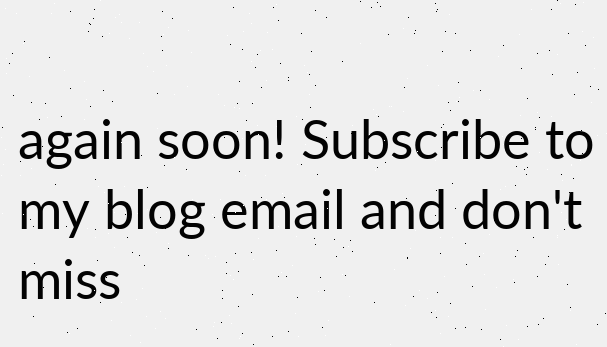again soon! Subscribe to my blog email and don't miss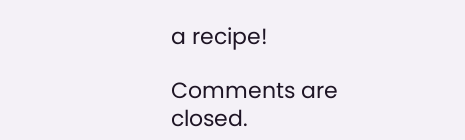a recipe!

Comments are closed.